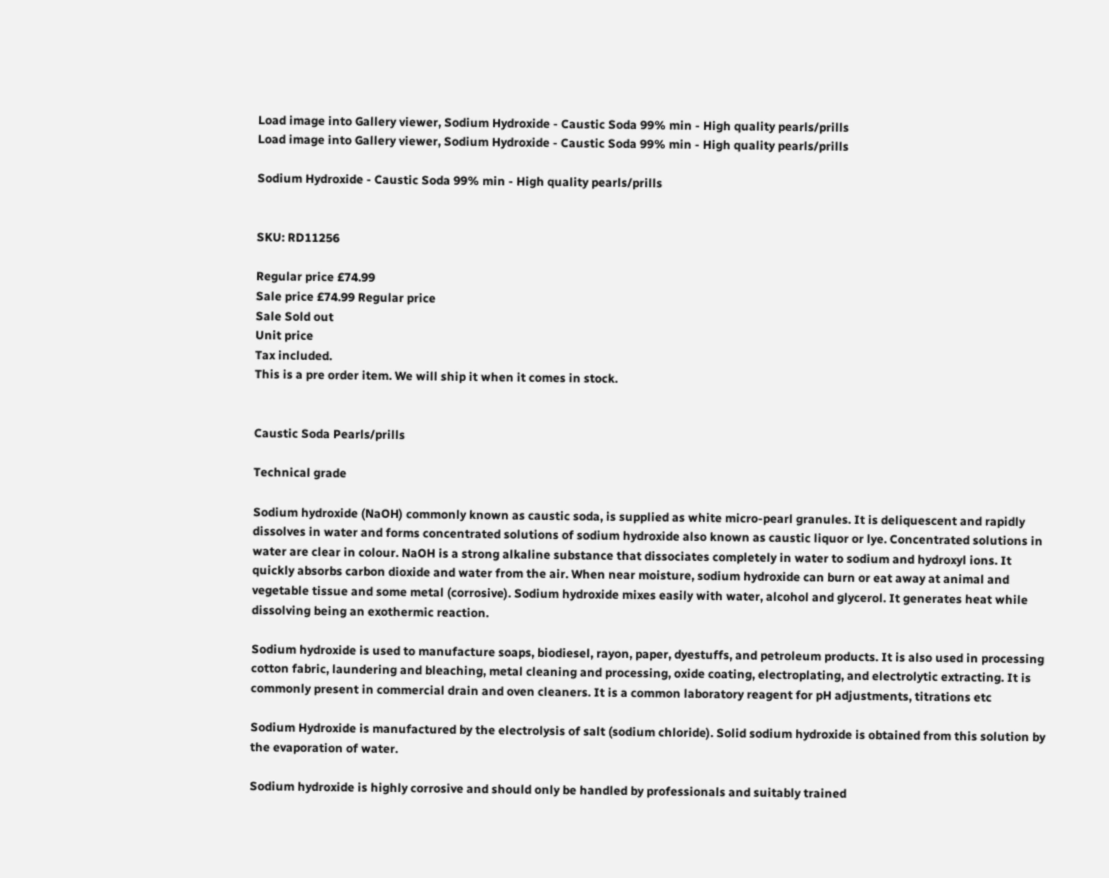Load image into Gallery viewer, Sodium Hydroxide - Caustic Soda 99% min - High quality pearls/prills
Load image into Gallery viewer, Sodium Hydroxide - Caustic Soda 99% min - High quality pearls/prills

Sodium Hydroxide - Caustic Soda 99% min - High quality pearls/prills


SKU: RD11256

Regular price £74.99
Sale price £74.99 Regular price
Sale Sold out
Unit price
Tax included.
This is a pre order item. We will ship it when it comes in stock.


Caustic Soda Pearls/prills

Technical grade

Sodium hydroxide (NaOH) commonly known as caustic soda, is supplied as white micro-pearl granules. It is deliquescent and rapidly dissolves in water and forms concentrated solutions of sodium hydroxide also known as caustic liquor or lye. Concentrated solutions in water are clear in colour. NaOH is a strong alkaline substance that dissociates completely in water to sodium and hydroxyl ions. It quickly absorbs carbon dioxide and water from the air. When near moisture, sodium hydroxide can burn or eat away at animal and vegetable tissue and some metal (corrosive). Sodium hydroxide mixes easily with water, alcohol and glycerol. It generates heat while dissolving being an exothermic reaction.

Sodium hydroxide is used to manufacture soaps, biodiesel, rayon, paper, dyestuffs, and petroleum products. It is also used in processing cotton fabric, laundering and bleaching, metal cleaning and processing, oxide coating, electroplating, and electrolytic extracting. It is commonly present in commercial drain and oven cleaners. It is a common laboratory reagent for pH adjustments, titrations etc

Sodium Hydroxide is manufactured by the electrolysis of salt (sodium chloride). Solid sodium hydroxide is obtained from this solution by the evaporation of water.

Sodium hydroxide is highly corrosive and should only be handled by professionals and suitably trained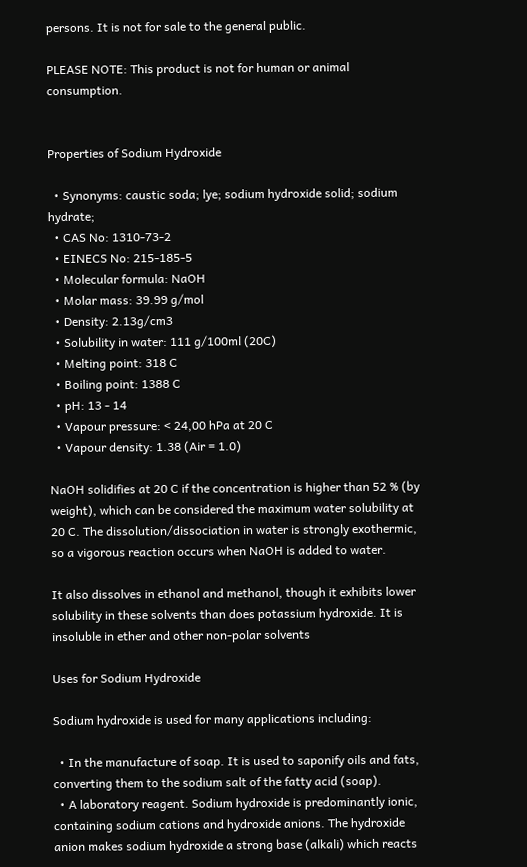persons. It is not for sale to the general public.

PLEASE NOTE: This product is not for human or animal consumption.


Properties of Sodium Hydroxide

  • Synonyms: caustic soda; lye; sodium hydroxide solid; sodium hydrate;
  • CAS No: 1310-73-2
  • EINECS No: 215-185-5
  • Molecular formula: NaOH
  • Molar mass: 39.99 g/mol
  • Density: 2.13g/cm3
  • Solubility in water: 111 g/100ml (20C)
  • Melting point: 318 C
  • Boiling point: 1388 C
  • pH: 13 - 14
  • Vapour pressure: < 24,00 hPa at 20 C
  • Vapour density: 1.38 (Air = 1.0)

NaOH solidifies at 20 C if the concentration is higher than 52 % (by weight), which can be considered the maximum water solubility at 20 C. The dissolution/dissociation in water is strongly exothermic, so a vigorous reaction occurs when NaOH is added to water.

It also dissolves in ethanol and methanol, though it exhibits lower solubility in these solvents than does potassium hydroxide. It is insoluble in ether and other non-polar solvents

Uses for Sodium Hydroxide

Sodium hydroxide is used for many applications including:

  • In the manufacture of soap. It is used to saponify oils and fats, converting them to the sodium salt of the fatty acid (soap).
  • A laboratory reagent. Sodium hydroxide is predominantly ionic, containing sodium cations and hydroxide anions. The hydroxide anion makes sodium hydroxide a strong base (alkali) which reacts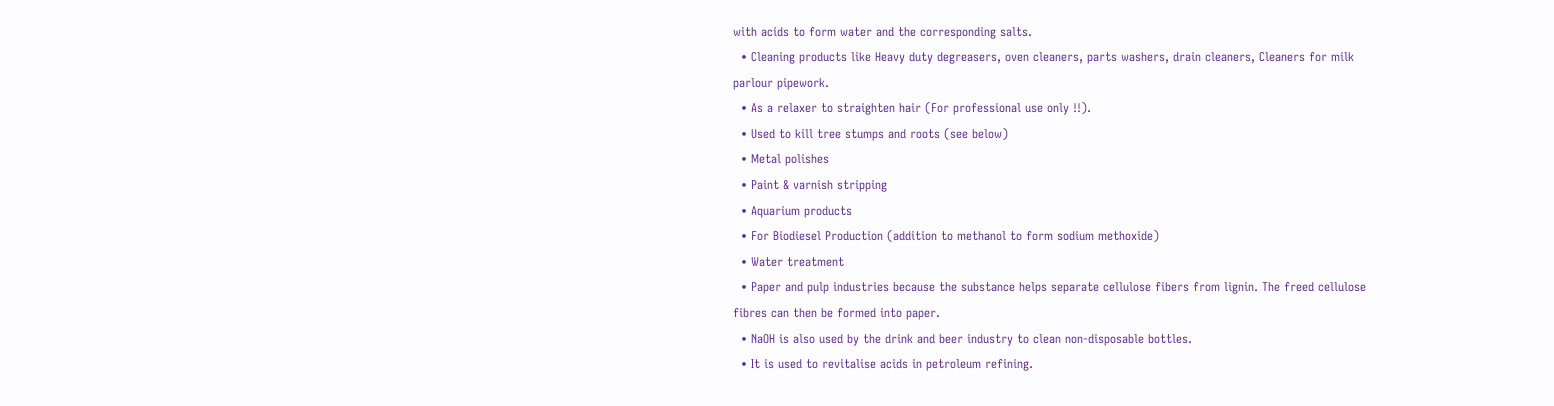with acids to form water and the corresponding salts.
  • Cleaning products like Heavy duty degreasers, oven cleaners, parts washers, drain cleaners, Cleaners for milk parlour pipework.
  • As a relaxer to straighten hair (For professional use only !!).
  • Used to kill tree stumps and roots (see below)
  • Metal polishes
  • Paint & varnish stripping
  • Aquarium products
  • For Biodiesel Production (addition to methanol to form sodium methoxide)
  • Water treatment
  • Paper and pulp industries because the substance helps separate cellulose fibers from lignin. The freed cellulose fibres can then be formed into paper.
  • NaOH is also used by the drink and beer industry to clean non-disposable bottles.
  • It is used to revitalise acids in petroleum refining.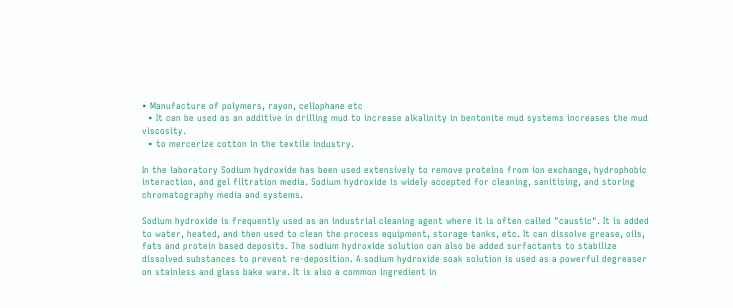• Manufacture of polymers, rayon, cellophane etc
  • It can be used as an additive in drilling mud to increase alkalinity in bentonite mud systems increases the mud viscosity.
  • to mercerize cotton in the textile industry.

In the laboratory Sodium hydroxide has been used extensively to remove proteins from ion exchange, hydrophobic interaction, and gel filtration media. Sodium hydroxide is widely accepted for cleaning, sanitising, and storing chromatography media and systems.

Sodium hydroxide is frequently used as an industrial cleaning agent where it is often called "caustic". It is added to water, heated, and then used to clean the process equipment, storage tanks, etc. It can dissolve grease, oils, fats and protein based deposits. The sodium hydroxide solution can also be added surfactants to stabilize dissolved substances to prevent re-deposition. A sodium hydroxide soak solution is used as a powerful degreaser on stainless and glass bake ware. It is also a common ingredient in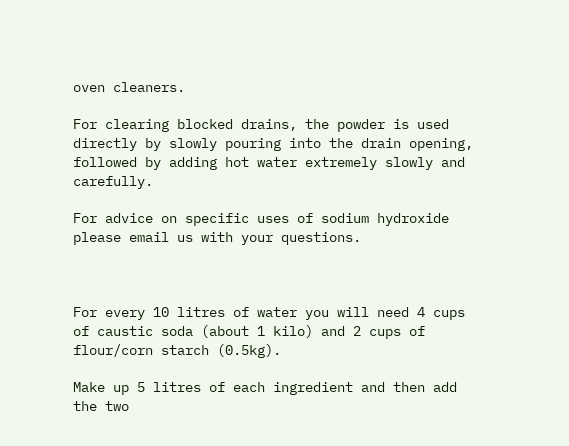oven cleaners.

For clearing blocked drains, the powder is used directly by slowly pouring into the drain opening, followed by adding hot water extremely slowly and carefully.

For advice on specific uses of sodium hydroxide please email us with your questions.



For every 10 litres of water you will need 4 cups of caustic soda (about 1 kilo) and 2 cups of flour/corn starch (0.5kg).

Make up 5 litres of each ingredient and then add the two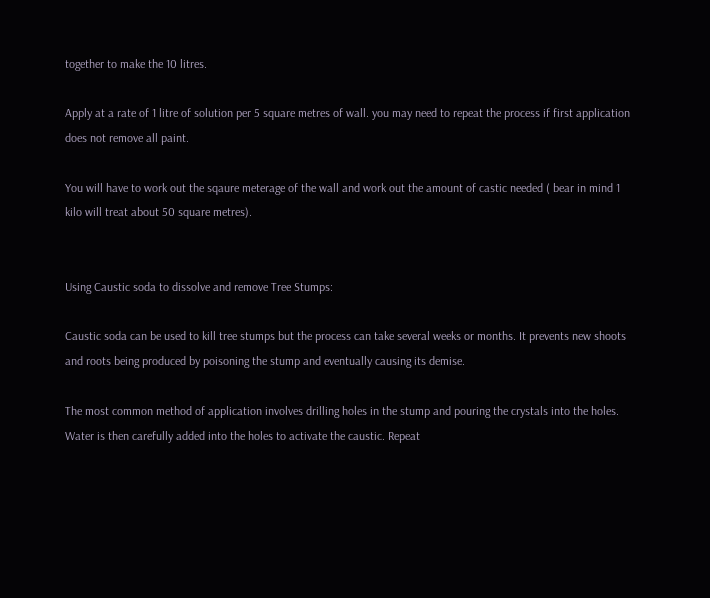together to make the 10 litres.

Apply at a rate of 1 litre of solution per 5 square metres of wall. you may need to repeat the process if first application does not remove all paint.

You will have to work out the sqaure meterage of the wall and work out the amount of castic needed ( bear in mind 1 kilo will treat about 50 square metres).


Using Caustic soda to dissolve and remove Tree Stumps:

Caustic soda can be used to kill tree stumps but the process can take several weeks or months. It prevents new shoots and roots being produced by poisoning the stump and eventually causing its demise.

The most common method of application involves drilling holes in the stump and pouring the crystals into the holes. Water is then carefully added into the holes to activate the caustic. Repeat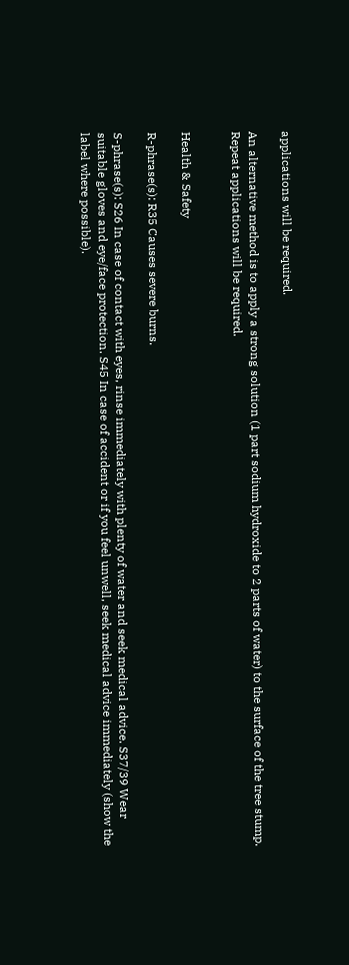applications will be required.

An alternative method is to apply a strong solution (1 part sodium hydroxide to 2 parts of water) to the surface of the tree stump. Repeat applications will be required.


Health & Safety

R-phrase(s): R35 Causes severe burns.

S-phrase(s): S26 In case of contact with eyes, rinse immediately with plenty of water and seek medical advice. S37/39 Wear suitable gloves and eye/face protection. S45 In case of accident or if you feel unwell, seek medical advice immediately (show the label where possible).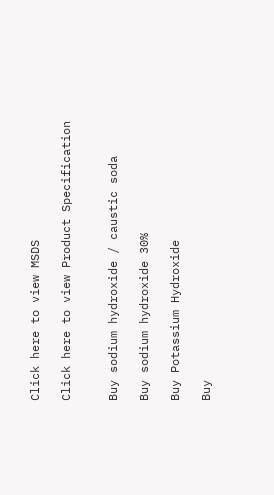Click here to view MSDS

Click here to view Product Specification


Buy sodium hydroxide / caustic soda

Buy sodium hydroxide 30%

Buy Potassium Hydroxide

Buy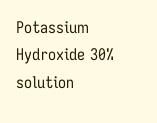Potassium Hydroxide 30% solution